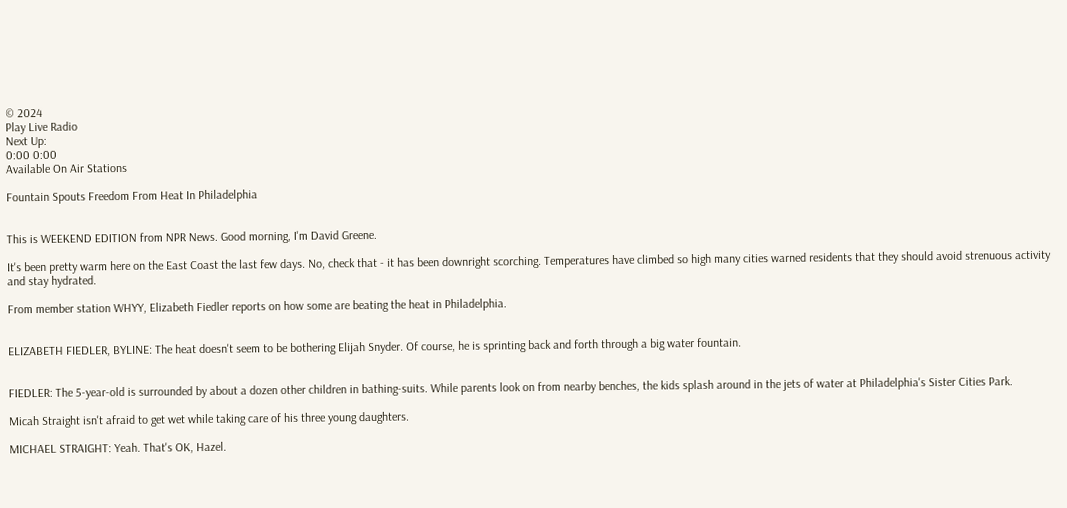© 2024
Play Live Radio
Next Up:
0:00 0:00
Available On Air Stations

Fountain Spouts Freedom From Heat In Philadelphia


This is WEEKEND EDITION from NPR News. Good morning, I'm David Greene.

It's been pretty warm here on the East Coast the last few days. No, check that - it has been downright scorching. Temperatures have climbed so high many cities warned residents that they should avoid strenuous activity and stay hydrated.

From member station WHYY, Elizabeth Fiedler reports on how some are beating the heat in Philadelphia.


ELIZABETH FIEDLER, BYLINE: The heat doesn't seem to be bothering Elijah Snyder. Of course, he is sprinting back and forth through a big water fountain.


FIEDLER: The 5-year-old is surrounded by about a dozen other children in bathing-suits. While parents look on from nearby benches, the kids splash around in the jets of water at Philadelphia's Sister Cities Park.

Micah Straight isn't afraid to get wet while taking care of his three young daughters.

MICHAEL STRAIGHT: Yeah. That's OK, Hazel.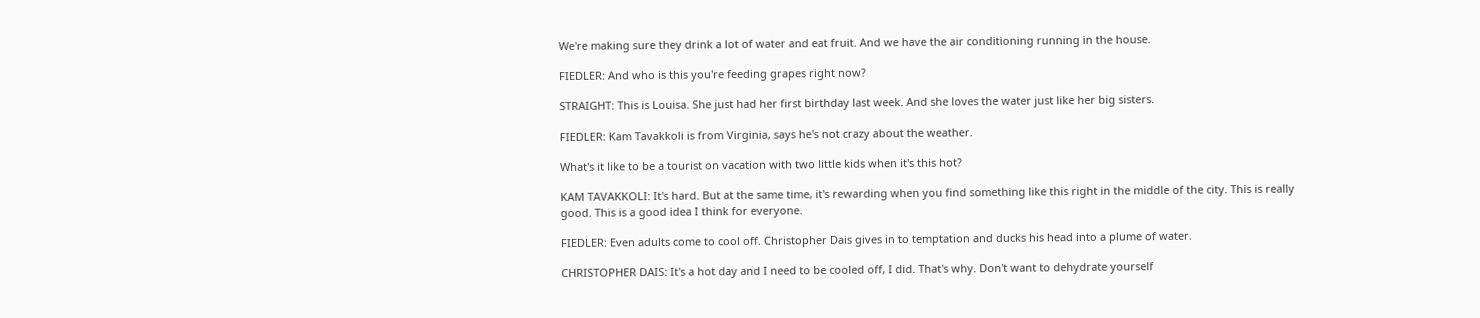We're making sure they drink a lot of water and eat fruit. And we have the air conditioning running in the house.

FIEDLER: And who is this you're feeding grapes right now?

STRAIGHT: This is Louisa. She just had her first birthday last week. And she loves the water just like her big sisters.

FIEDLER: Kam Tavakkoli is from Virginia, says he's not crazy about the weather.

What's it like to be a tourist on vacation with two little kids when it's this hot?

KAM TAVAKKOLI: It's hard. But at the same time, it's rewarding when you find something like this right in the middle of the city. This is really good. This is a good idea I think for everyone.

FIEDLER: Even adults come to cool off. Christopher Dais gives in to temptation and ducks his head into a plume of water.

CHRISTOPHER DAIS: It's a hot day and I need to be cooled off, I did. That's why. Don't want to dehydrate yourself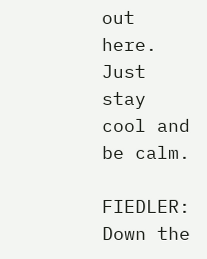out here. Just stay cool and be calm.

FIEDLER: Down the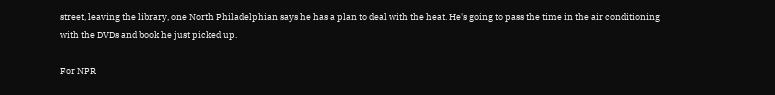street, leaving the library, one North Philadelphian says he has a plan to deal with the heat. He's going to pass the time in the air conditioning with the DVDs and book he just picked up.

For NPR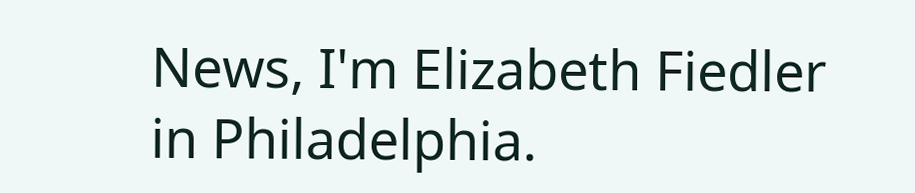News, I'm Elizabeth Fiedler in Philadelphia.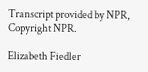Transcript provided by NPR, Copyright NPR.

Elizabeth Fiedler